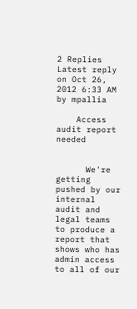2 Replies Latest reply on Oct 26, 2012 6:33 AM by mpallia

    Access audit report needed


      We're getting pushed by our internal audit and legal teams to produce a report that shows who has admin access to all of our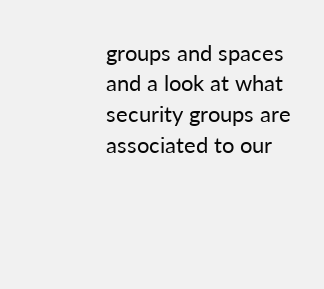groups and spaces and a look at what security groups are associated to our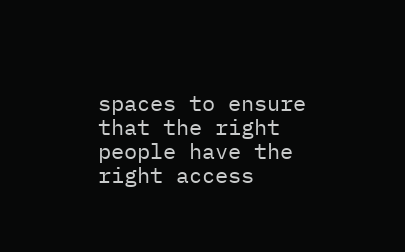spaces to ensure that the right people have the right access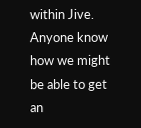within Jive.  Anyone know how we might be able to get an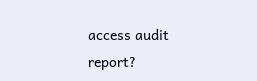access audit report?